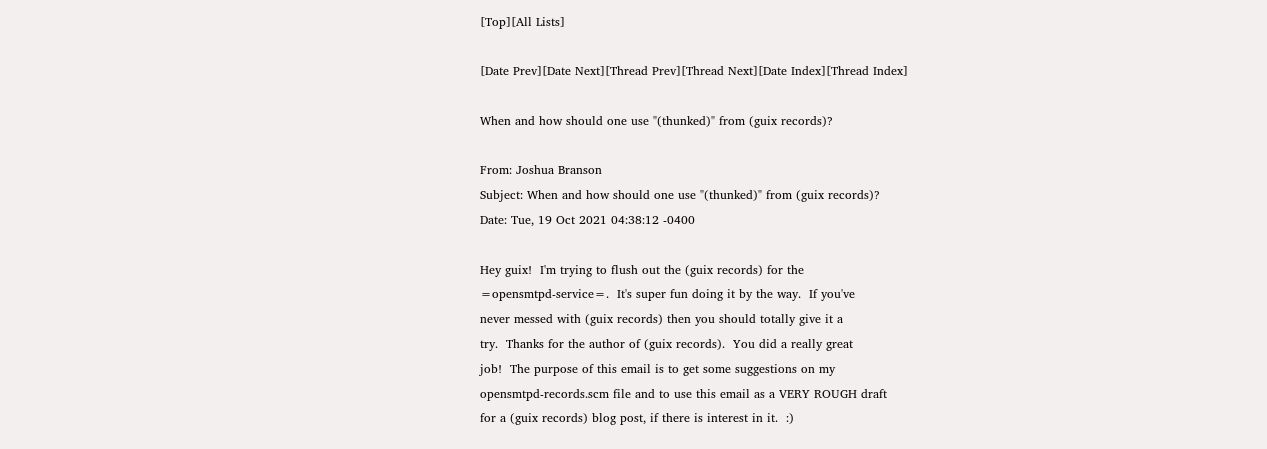[Top][All Lists]

[Date Prev][Date Next][Thread Prev][Thread Next][Date Index][Thread Index]

When and how should one use "(thunked)" from (guix records)?

From: Joshua Branson
Subject: When and how should one use "(thunked)" from (guix records)?
Date: Tue, 19 Oct 2021 04:38:12 -0400

Hey guix!  I'm trying to flush out the (guix records) for the
=opensmtpd-service=.  It's super fun doing it by the way.  If you've
never messed with (guix records) then you should totally give it a
try.  Thanks for the author of (guix records).  You did a really great
job!  The purpose of this email is to get some suggestions on my
opensmtpd-records.scm file and to use this email as a VERY ROUGH draft
for a (guix records) blog post, if there is interest in it.  :)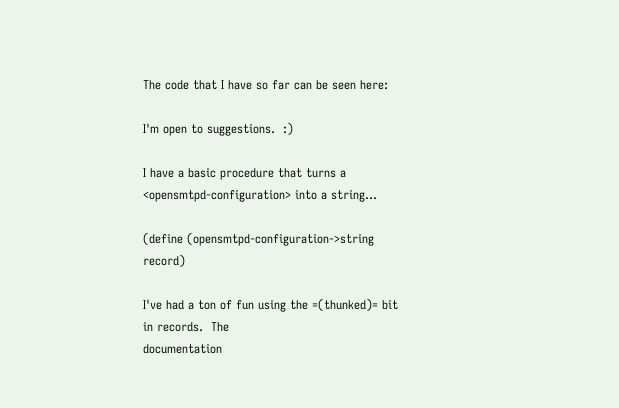The code that I have so far can be seen here:

I'm open to suggestions.  :)

I have a basic procedure that turns a <opensmtpd-configuration> into a string...

(define (opensmtpd-configuration->string record)

I've had a ton of fun using the =(thunked)= bit in records.  The
documentation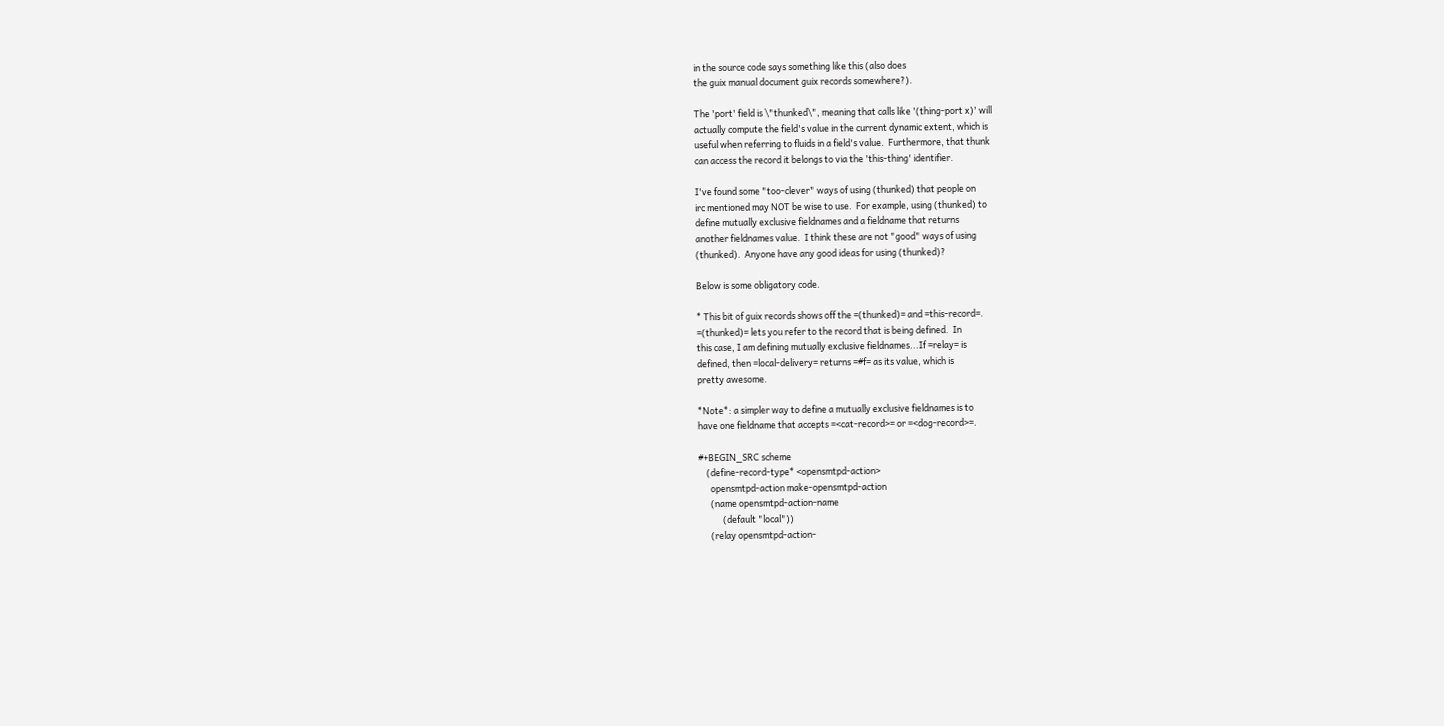in the source code says something like this (also does
the guix manual document guix records somewhere?).

The 'port' field is \"thunked\", meaning that calls like '(thing-port x)' will
actually compute the field's value in the current dynamic extent, which is
useful when referring to fluids in a field's value.  Furthermore, that thunk
can access the record it belongs to via the 'this-thing' identifier.

I've found some "too-clever" ways of using (thunked) that people on
irc mentioned may NOT be wise to use.  For example, using (thunked) to
define mutually exclusive fieldnames and a fieldname that returns
another fieldnames value.  I think these are not "good" ways of using
(thunked).  Anyone have any good ideas for using (thunked)?

Below is some obligatory code.

* This bit of guix records shows off the =(thunked)= and =this-record=.
=(thunked)= lets you refer to the record that is being defined.  In
this case, I am defining mutually exclusive fieldnames...If =relay= is
defined, then =local-delivery= returns =#f= as its value, which is
pretty awesome.

*Note*: a simpler way to define a mutually exclusive fieldnames is to
have one fieldname that accepts =<cat-record>= or =<dog-record>=.

#+BEGIN_SRC scheme
    (define-record-type* <opensmtpd-action>
      opensmtpd-action make-opensmtpd-action
      (name opensmtpd-action-name
            (default "local"))
      (relay opensmtpd-action-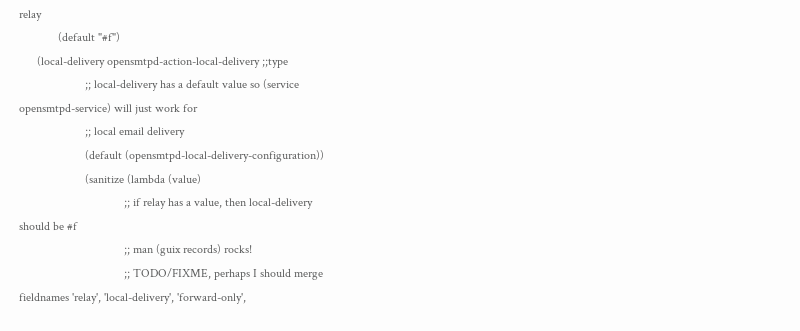relay
             (default "#f")
      (local-delivery opensmtpd-action-local-delivery ;;type
                      ;; local-delivery has a default value so (service
opensmtpd-service) will just work for
                      ;; local email delivery
                      (default (opensmtpd-local-delivery-configuration))
                      (sanitize (lambda (value)
                                   ;; if relay has a value, then local-delivery
should be #f
                                   ;; man (guix records) rocks!
                                   ;; TODO/FIXME, perhaps I should merge
fieldnames 'relay', 'local-delivery', 'forward-only',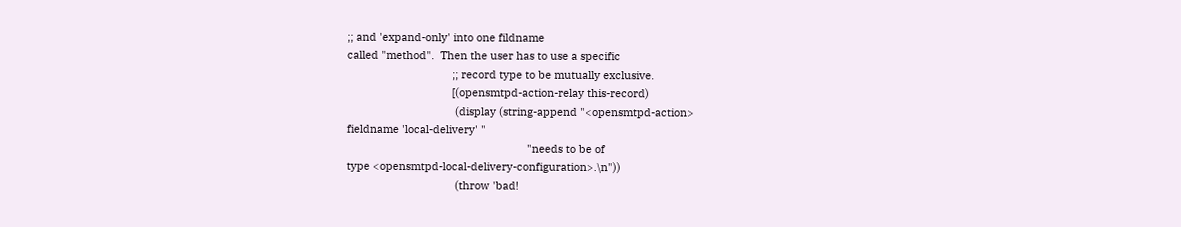;; and 'expand-only' into one fildname
called "method".  Then the user has to use a specific
                                   ;; record type to be mutually exclusive.
                                   [(opensmtpd-action-relay this-record)
                                    (display (string-append "<opensmtpd-action>
fieldname 'local-delivery' "
                                                            "needs to be of
type <opensmtpd-local-delivery-configuration>.\n"))
                                    (throw 'bad!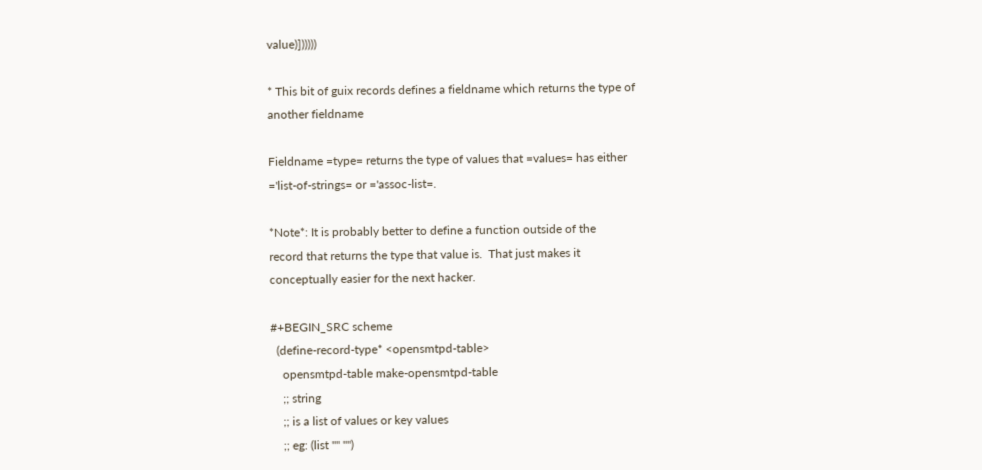value)])))))

* This bit of guix records defines a fieldname which returns the type of
another fieldname

Fieldname =type= returns the type of values that =values= has either
='list-of-strings= or ='assoc-list=.

*Note*: It is probably better to define a function outside of the
record that returns the type that value is.  That just makes it
conceptually easier for the next hacker.

#+BEGIN_SRC scheme
  (define-record-type* <opensmtpd-table>
    opensmtpd-table make-opensmtpd-table
    ;; string
    ;; is a list of values or key values
    ;; eg: (list "" "")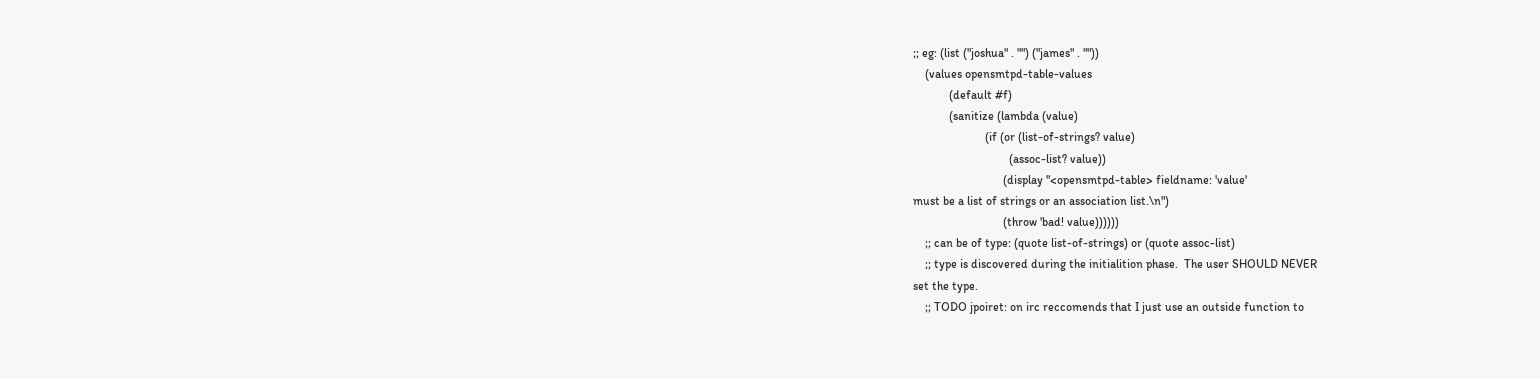;; eg: (list ("joshua" . "") ("james" . ""))
    (values opensmtpd-table-values
            (default #f)
            (sanitize (lambda (value)
                        (if (or (list-of-strings? value)
                                (assoc-list? value))
                              (display "<opensmtpd-table> fieldname: 'value'
must be a list of strings or an association list.\n")
                              (throw 'bad! value))))))
    ;; can be of type: (quote list-of-strings) or (quote assoc-list)
    ;; type is discovered during the initialition phase.  The user SHOULD NEVER
set the type.
    ;; TODO jpoiret: on irc reccomends that I just use an outside function to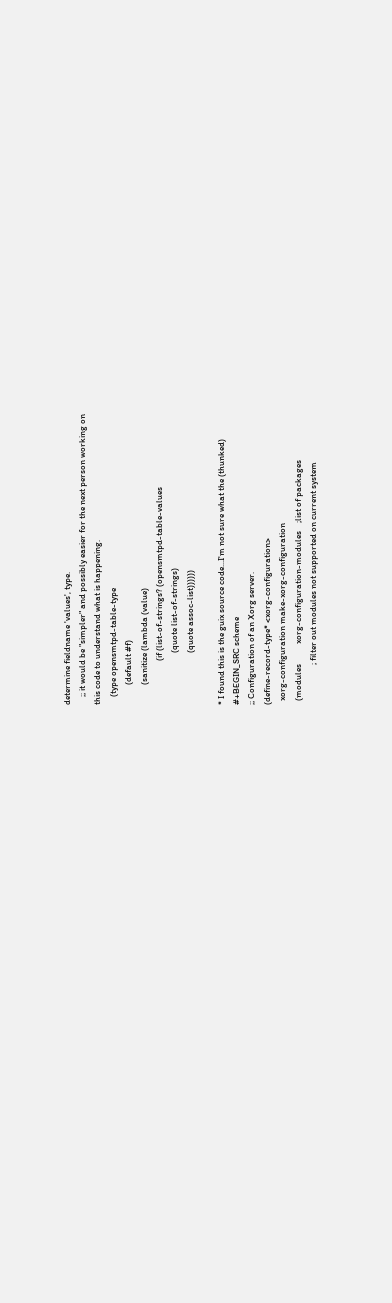determine fieldname 'values', type.
    ;; it would be "simpler" and possibly easier for the next person working on
this code to understand what is happening.
    (type opensmtpd-table-type
          (default #f)
          (sanitize (lambda (value)
                      (if (list-of-strings? (opensmtpd-table-values
                          (quote list-of-strings)
                          (quote assoc-list))))))

* I found this is the guix source code...I'm not sure what the (thunked)
#+BEGIN_SRC scheme
;; Configuration of an Xorg server.
(define-record-type* <xorg-configuration>
  xorg-configuration make-xorg-configuration
  (modules          xorg-configuration-modules    ;list of packages
                    ; filter out modules not supported on current system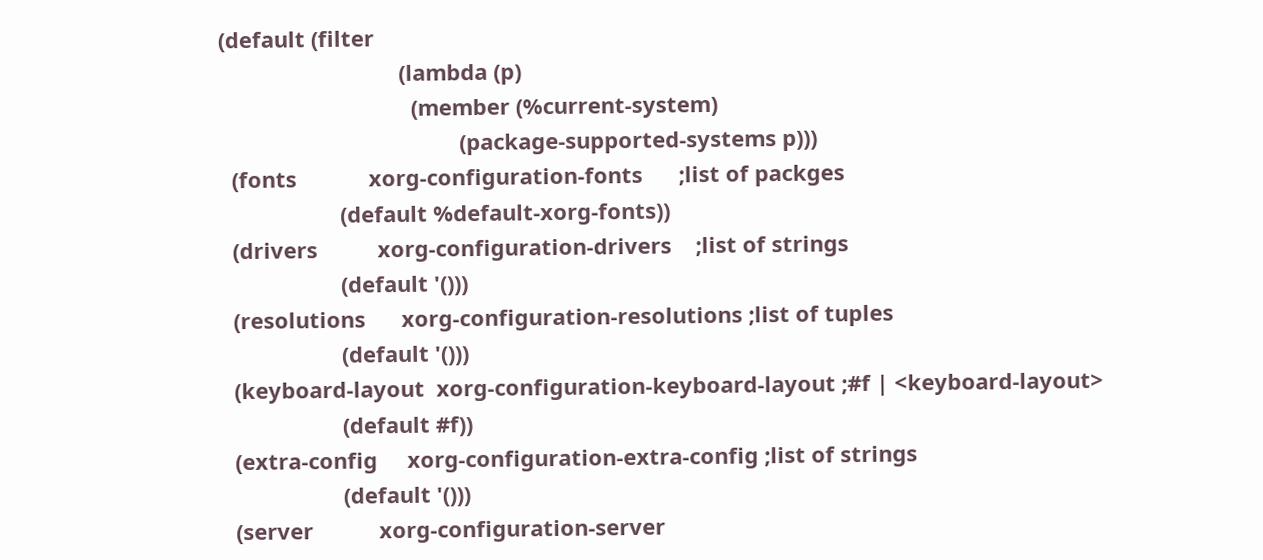(default (filter
                              (lambda (p)
                                (member (%current-system)
                                        (package-supported-systems p)))
  (fonts            xorg-configuration-fonts      ;list of packges
                    (default %default-xorg-fonts))
  (drivers          xorg-configuration-drivers    ;list of strings
                    (default '()))
  (resolutions      xorg-configuration-resolutions ;list of tuples
                    (default '()))
  (keyboard-layout  xorg-configuration-keyboard-layout ;#f | <keyboard-layout>
                    (default #f))
  (extra-config     xorg-configuration-extra-config ;list of strings
                    (default '()))
  (server           xorg-configuration-server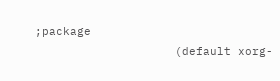;package
                    (default xorg-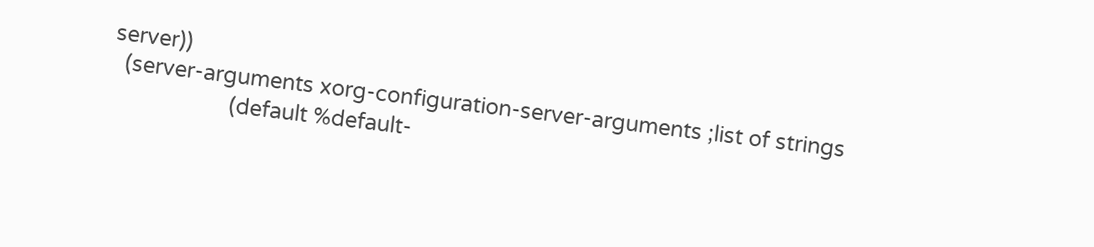server))
  (server-arguments xorg-configuration-server-arguments ;list of strings
                    (default %default-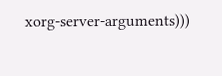xorg-server-arguments)))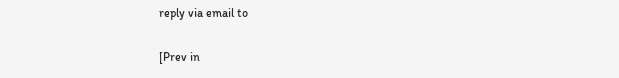reply via email to

[Prev in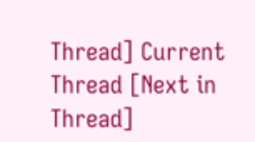Thread] Current Thread [Next in Thread]